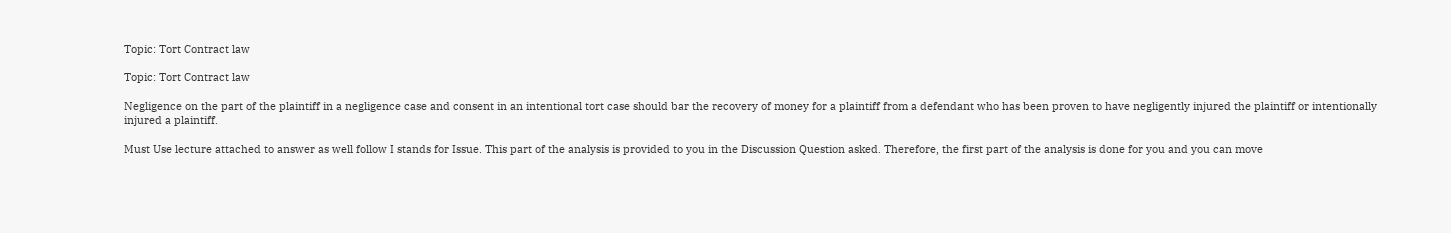Topic: Tort Contract law

Topic: Tort Contract law

Negligence on the part of the plaintiff in a negligence case and consent in an intentional tort case should bar the recovery of money for a plaintiff from a defendant who has been proven to have negligently injured the plaintiff or intentionally injured a plaintiff.

Must Use lecture attached to answer as well follow I stands for Issue. This part of the analysis is provided to you in the Discussion Question asked. Therefore, the first part of the analysis is done for you and you can move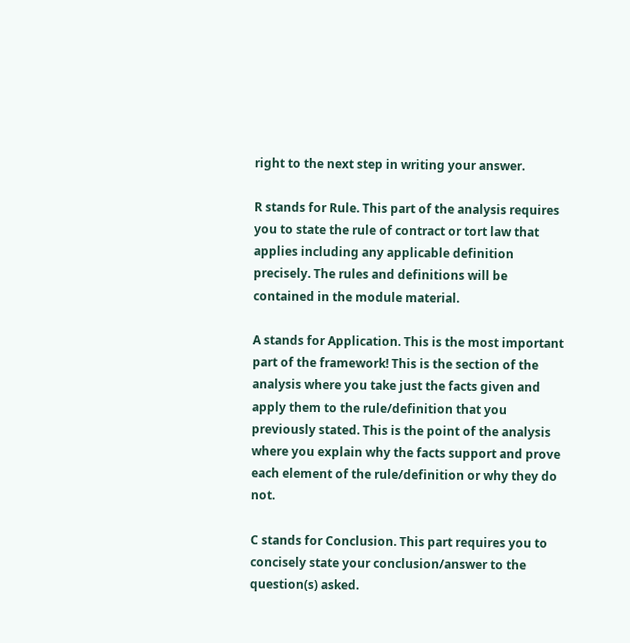right to the next step in writing your answer.

R stands for Rule. This part of the analysis requires you to state the rule of contract or tort law that applies including any applicable definition precisely. The rules and definitions will be contained in the module material.

A stands for Application. This is the most important part of the framework! This is the section of the analysis where you take just the facts given and apply them to the rule/definition that you previously stated. This is the point of the analysis where you explain why the facts support and prove each element of the rule/definition or why they do not.

C stands for Conclusion. This part requires you to concisely state your conclusion/answer to the question(s) asked.